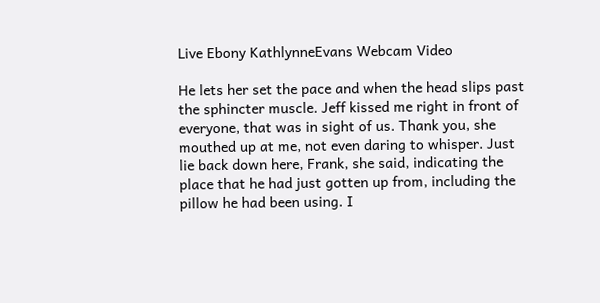Live Ebony KathlynneEvans Webcam Video

He lets her set the pace and when the head slips past the sphincter muscle. Jeff kissed me right in front of everyone, that was in sight of us. Thank you, she mouthed up at me, not even daring to whisper. Just lie back down here, Frank, she said, indicating the place that he had just gotten up from, including the pillow he had been using. I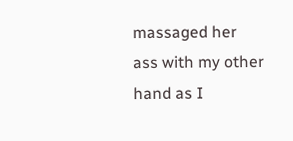massaged her ass with my other hand as I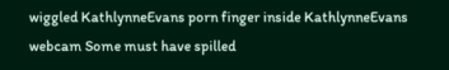wiggled KathlynneEvans porn finger inside KathlynneEvans webcam Some must have spilled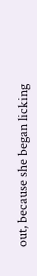out, because she began licking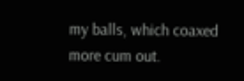my balls, which coaxed more cum out.